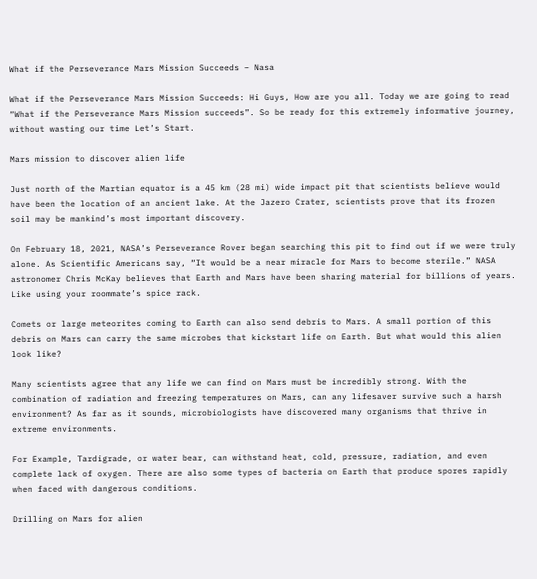What if the Perseverance Mars Mission Succeeds – Nasa

What if the Perseverance Mars Mission Succeeds: Hi Guys, How are you all. Today we are going to read “What if the Perseverance Mars Mission succeeds”. So be ready for this extremely informative journey, without wasting our time Let’s Start.

Mars mission to discover alien life

Just north of the Martian equator is a 45 km (28 mi) wide impact pit that scientists believe would have been the location of an ancient lake. At the Jazero Crater, scientists prove that its frozen soil may be mankind’s most important discovery.

On February 18, 2021, NASA’s Perseverance Rover began searching this pit to find out if we were truly alone. As Scientific Americans say, “It would be a near miracle for Mars to become sterile.” NASA astronomer Chris McKay believes that Earth and Mars have been sharing material for billions of years. Like using your roommate’s spice rack.

Comets or large meteorites coming to Earth can also send debris to Mars. A small portion of this debris on Mars can carry the same microbes that kickstart life on Earth. But what would this alien look like?

Many scientists agree that any life we can find on Mars must be incredibly strong. With the combination of radiation and freezing temperatures on Mars, can any lifesaver survive such a harsh environment? As far as it sounds, microbiologists have discovered many organisms that thrive in extreme environments.

For Example, Tardigrade, or water bear, can withstand heat, cold, pressure, radiation, and even complete lack of oxygen. There are also some types of bacteria on Earth that produce spores rapidly when faced with dangerous conditions.

Drilling on Mars for alien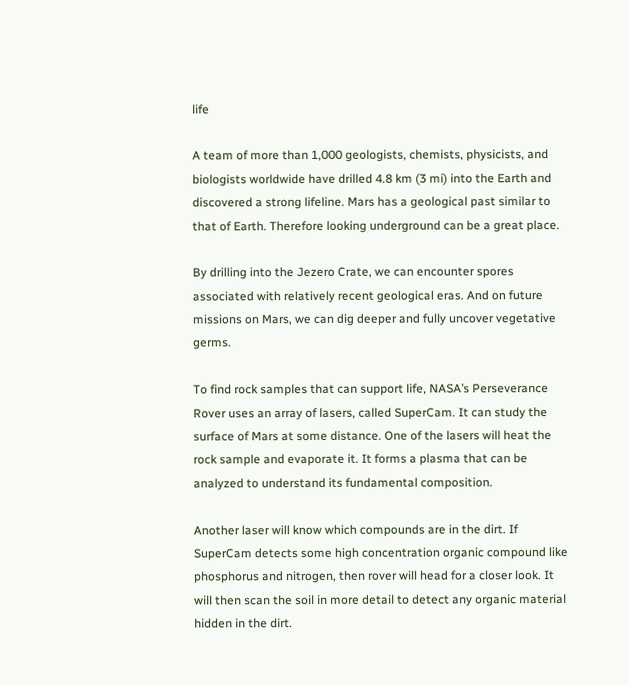life

A team of more than 1,000 geologists, chemists, physicists, and biologists worldwide have drilled 4.8 km (3 mi) into the Earth and discovered a strong lifeline. Mars has a geological past similar to that of Earth. Therefore looking underground can be a great place.

By drilling into the Jezero Crate, we can encounter spores associated with relatively recent geological eras. And on future missions on Mars, we can dig deeper and fully uncover vegetative germs.

To find rock samples that can support life, NASA’s Perseverance Rover uses an array of lasers, called SuperCam. It can study the surface of Mars at some distance. One of the lasers will heat the rock sample and evaporate it. It forms a plasma that can be analyzed to understand its fundamental composition.

Another laser will know which compounds are in the dirt. If SuperCam detects some high concentration organic compound like phosphorus and nitrogen, then rover will head for a closer look. It will then scan the soil in more detail to detect any organic material hidden in the dirt.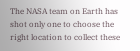The NASA team on Earth has shot only one to choose the right location to collect these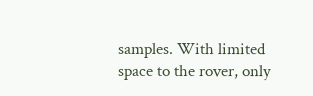samples. With limited space to the rover, only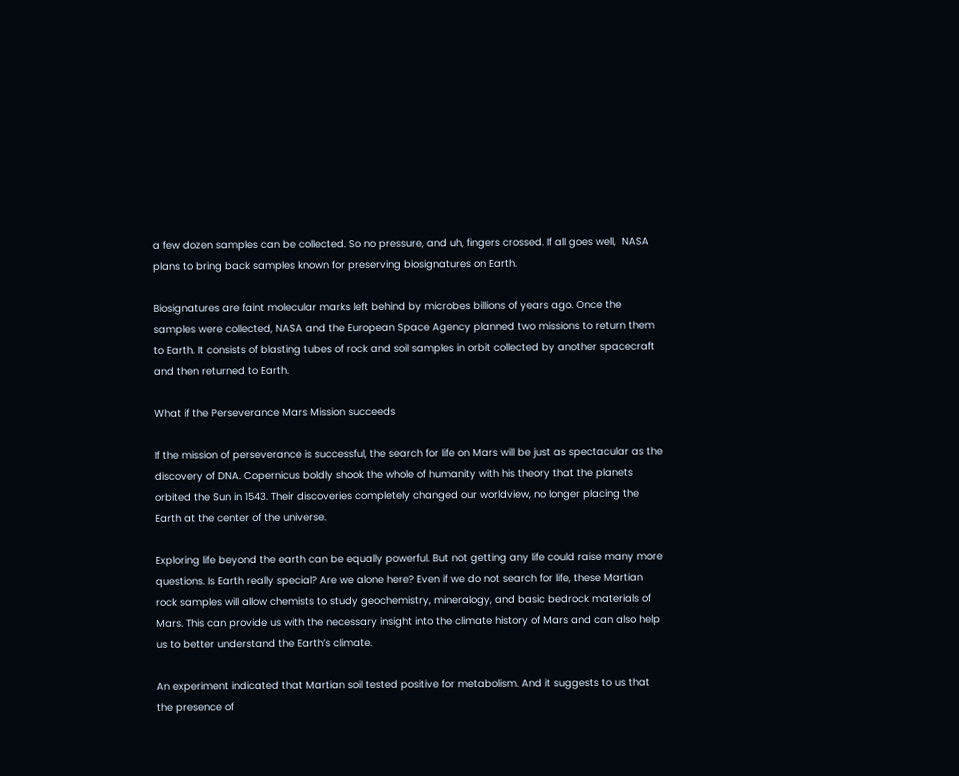a few dozen samples can be collected. So no pressure, and uh, fingers crossed. If all goes well,  NASA plans to bring back samples known for preserving biosignatures on Earth.

Biosignatures are faint molecular marks left behind by microbes billions of years ago. Once the samples were collected, NASA and the European Space Agency planned two missions to return them to Earth. It consists of blasting tubes of rock and soil samples in orbit collected by another spacecraft and then returned to Earth.

What if the Perseverance Mars Mission succeeds

If the mission of perseverance is successful, the search for life on Mars will be just as spectacular as the discovery of DNA. Copernicus boldly shook the whole of humanity with his theory that the planets orbited the Sun in 1543. Their discoveries completely changed our worldview, no longer placing the Earth at the center of the universe.

Exploring life beyond the earth can be equally powerful. But not getting any life could raise many more questions. Is Earth really special? Are we alone here? Even if we do not search for life, these Martian rock samples will allow chemists to study geochemistry, mineralogy, and basic bedrock materials of Mars. This can provide us with the necessary insight into the climate history of Mars and can also help us to better understand the Earth’s climate.

An experiment indicated that Martian soil tested positive for metabolism. And it suggests to us that the presence of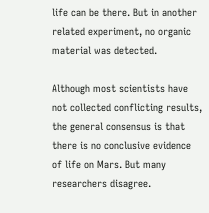life can be there. But in another related experiment, no organic material was detected.

Although most scientists have not collected conflicting results, the general consensus is that there is no conclusive evidence of life on Mars. But many researchers disagree.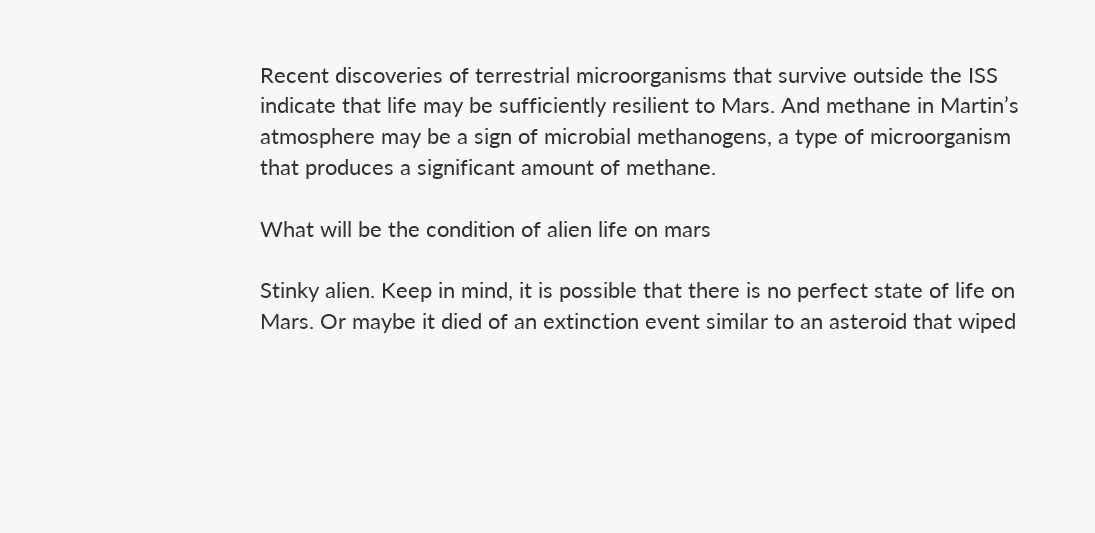Recent discoveries of terrestrial microorganisms that survive outside the ISS indicate that life may be sufficiently resilient to Mars. And methane in Martin’s atmosphere may be a sign of microbial methanogens, a type of microorganism that produces a significant amount of methane.

What will be the condition of alien life on mars

Stinky alien. Keep in mind, it is possible that there is no perfect state of life on Mars. Or maybe it died of an extinction event similar to an asteroid that wiped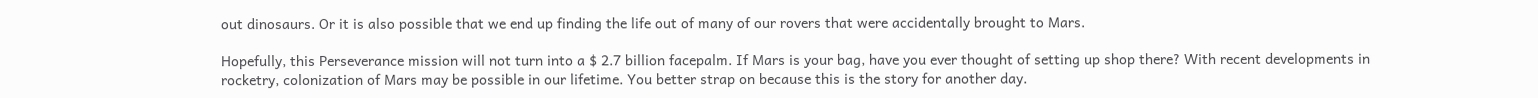out dinosaurs. Or it is also possible that we end up finding the life out of many of our rovers that were accidentally brought to Mars.

Hopefully, this Perseverance mission will not turn into a $ 2.7 billion facepalm. If Mars is your bag, have you ever thought of setting up shop there? With recent developments in rocketry, colonization of Mars may be possible in our lifetime. You better strap on because this is the story for another day.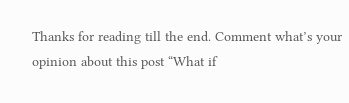Thanks for reading till the end. Comment what’s your opinion about this post “What if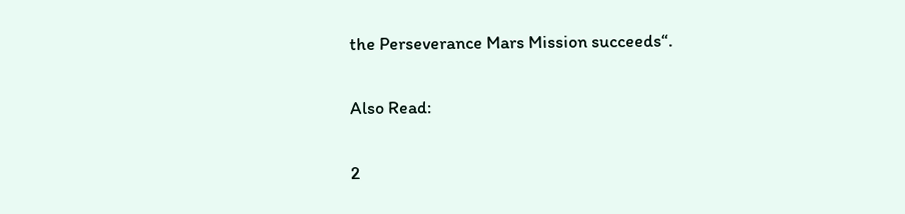the Perseverance Mars Mission succeeds“.

Also Read:

2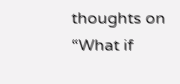thoughts on “What if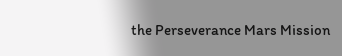the Perseverance Mars Mission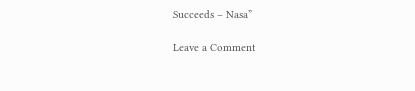Succeeds – Nasa”

Leave a Comment